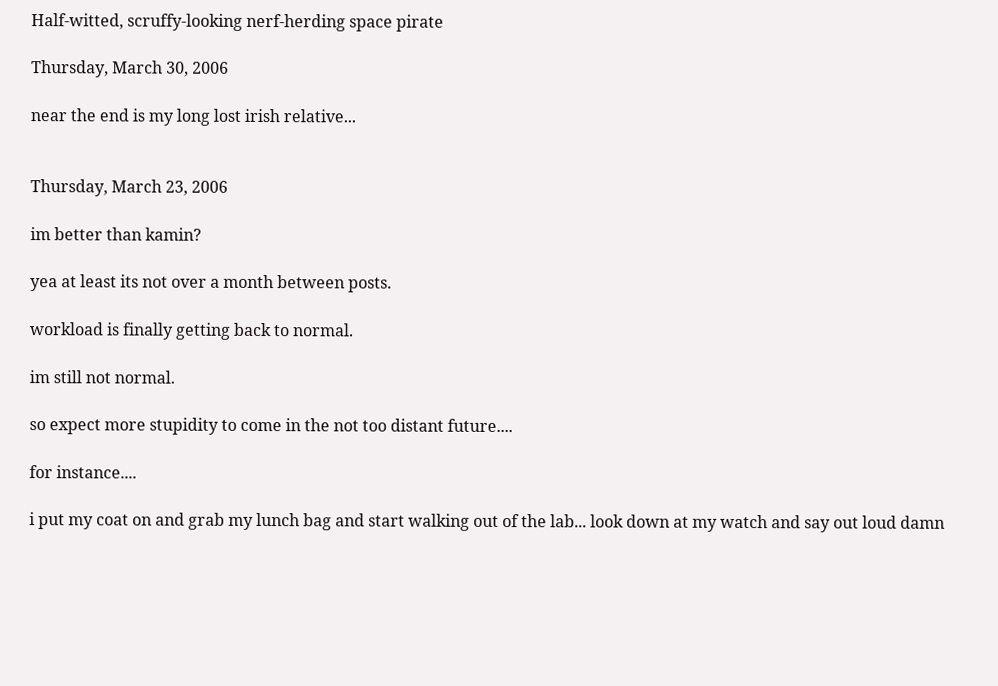Half-witted, scruffy-looking nerf-herding space pirate

Thursday, March 30, 2006

near the end is my long lost irish relative...


Thursday, March 23, 2006

im better than kamin?

yea at least its not over a month between posts.

workload is finally getting back to normal.

im still not normal.

so expect more stupidity to come in the not too distant future....

for instance....

i put my coat on and grab my lunch bag and start walking out of the lab... look down at my watch and say out loud damn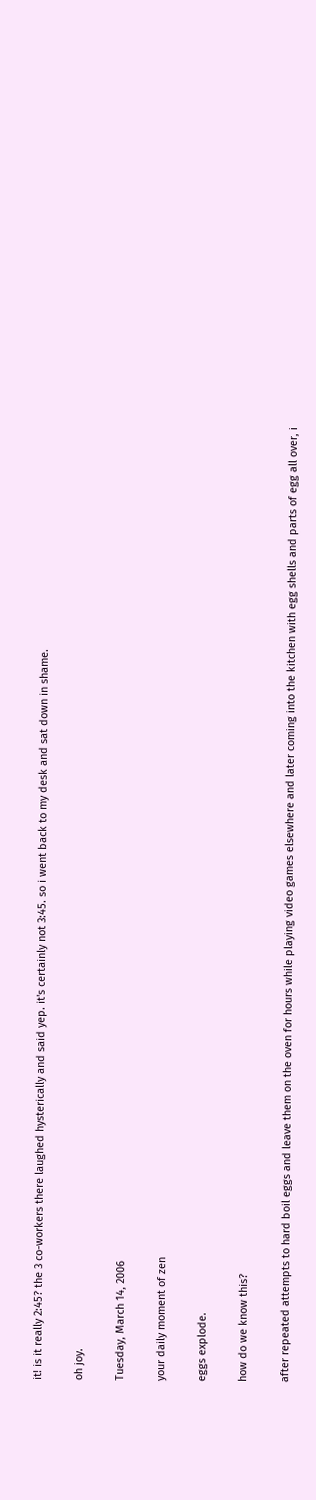it! is it really 2:45? the 3 co-workers there laughed hysterically and said yep. it's certainly not 3:45. so i went back to my desk and sat down in shame.

oh joy.

Tuesday, March 14, 2006

your daily moment of zen

eggs explode.

how do we know this?

after repeated attempts to hard boil eggs and leave them on the oven for hours while playing video games elsewhere and later coming into the kitchen with egg shells and parts of egg all over, i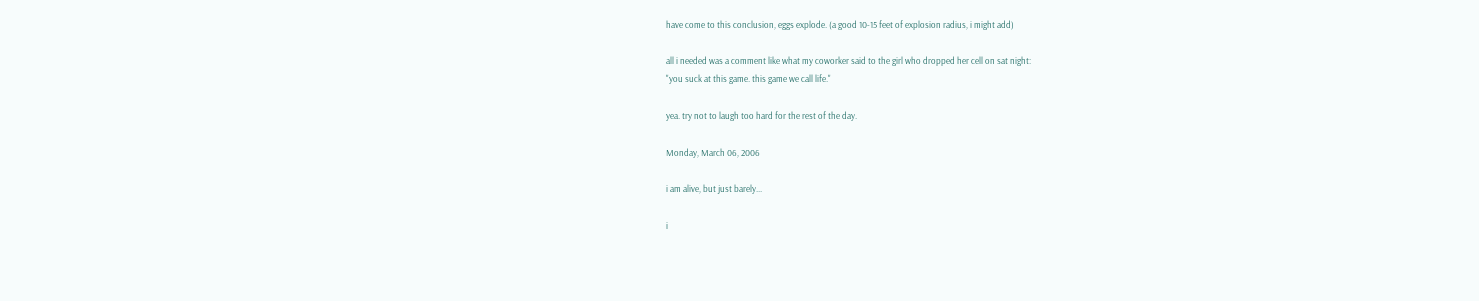have come to this conclusion, eggs explode. (a good 10-15 feet of explosion radius, i might add)

all i needed was a comment like what my coworker said to the girl who dropped her cell on sat night:
"you suck at this game. this game we call life."

yea. try not to laugh too hard for the rest of the day.

Monday, March 06, 2006

i am alive, but just barely...

i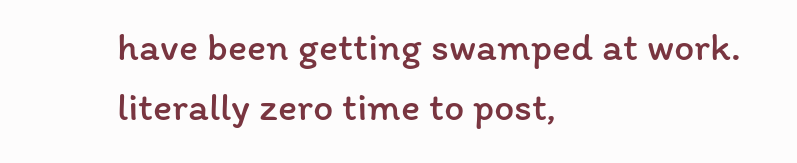have been getting swamped at work. literally zero time to post,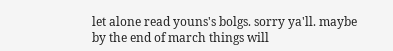let alone read youns's bolgs. sorry ya'll. maybe by the end of march things will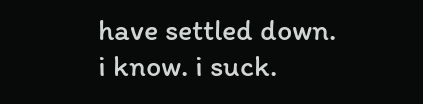have settled down. i know. i suck.